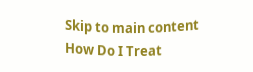Skip to main content
How Do I Treat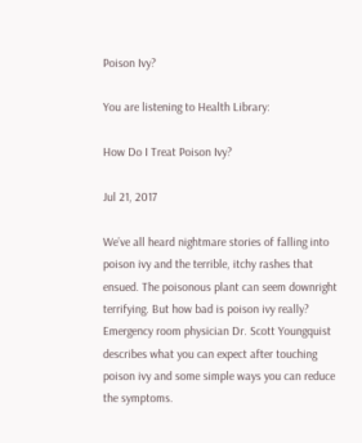Poison Ivy?

You are listening to Health Library:

How Do I Treat Poison Ivy?

Jul 21, 2017

We’ve all heard nightmare stories of falling into poison ivy and the terrible, itchy rashes that ensued. The poisonous plant can seem downright terrifying. But how bad is poison ivy really? Emergency room physician Dr. Scott Youngquist describes what you can expect after touching poison ivy and some simple ways you can reduce the symptoms.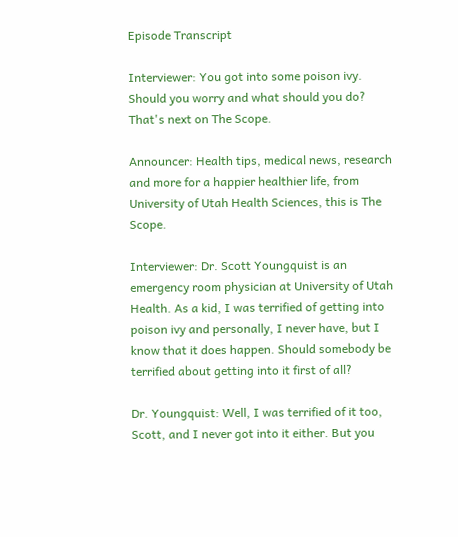Episode Transcript

Interviewer: You got into some poison ivy. Should you worry and what should you do? That's next on The Scope.

Announcer: Health tips, medical news, research and more for a happier healthier life, from University of Utah Health Sciences, this is The Scope.

Interviewer: Dr. Scott Youngquist is an emergency room physician at University of Utah Health. As a kid, I was terrified of getting into poison ivy and personally, I never have, but I know that it does happen. Should somebody be terrified about getting into it first of all?

Dr. Youngquist: Well, I was terrified of it too, Scott, and I never got into it either. But you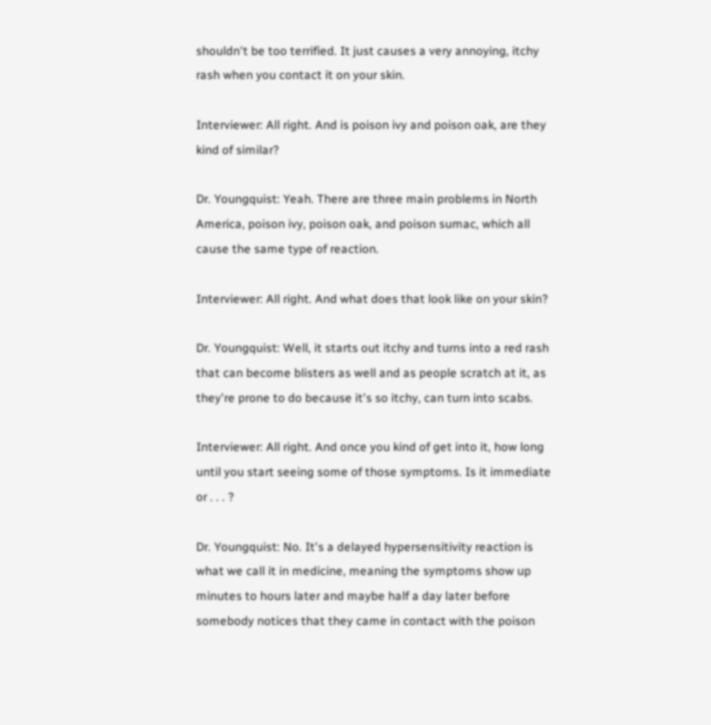shouldn't be too terrified. It just causes a very annoying, itchy rash when you contact it on your skin.

Interviewer: All right. And is poison ivy and poison oak, are they kind of similar?

Dr. Youngquist: Yeah. There are three main problems in North America, poison ivy, poison oak, and poison sumac, which all cause the same type of reaction.

Interviewer: All right. And what does that look like on your skin?

Dr. Youngquist: Well, it starts out itchy and turns into a red rash that can become blisters as well and as people scratch at it, as they're prone to do because it's so itchy, can turn into scabs.

Interviewer: All right. And once you kind of get into it, how long until you start seeing some of those symptoms. Is it immediate or . . . ?

Dr. Youngquist: No. It's a delayed hypersensitivity reaction is what we call it in medicine, meaning the symptoms show up minutes to hours later and maybe half a day later before somebody notices that they came in contact with the poison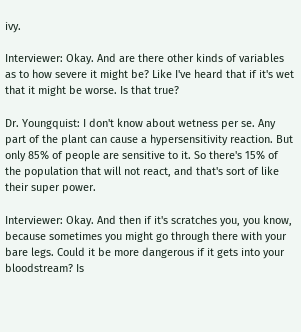ivy.

Interviewer: Okay. And are there other kinds of variables as to how severe it might be? Like I've heard that if it's wet that it might be worse. Is that true?

Dr. Youngquist: I don't know about wetness per se. Any part of the plant can cause a hypersensitivity reaction. But only 85% of people are sensitive to it. So there's 15% of the population that will not react, and that's sort of like their super power.

Interviewer: Okay. And then if it's scratches you, you know, because sometimes you might go through there with your bare legs. Could it be more dangerous if it gets into your bloodstream? Is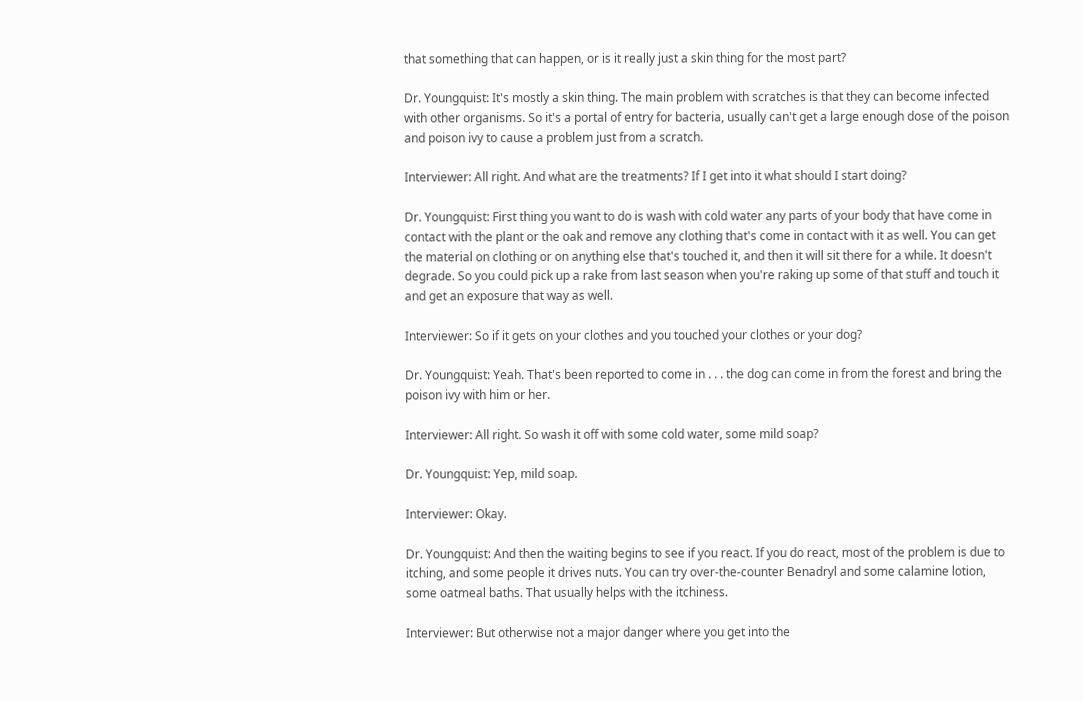that something that can happen, or is it really just a skin thing for the most part?

Dr. Youngquist: It's mostly a skin thing. The main problem with scratches is that they can become infected with other organisms. So it's a portal of entry for bacteria, usually can't get a large enough dose of the poison and poison ivy to cause a problem just from a scratch.

Interviewer: All right. And what are the treatments? If I get into it what should I start doing?

Dr. Youngquist: First thing you want to do is wash with cold water any parts of your body that have come in contact with the plant or the oak and remove any clothing that's come in contact with it as well. You can get the material on clothing or on anything else that's touched it, and then it will sit there for a while. It doesn't degrade. So you could pick up a rake from last season when you're raking up some of that stuff and touch it and get an exposure that way as well.

Interviewer: So if it gets on your clothes and you touched your clothes or your dog?

Dr. Youngquist: Yeah. That's been reported to come in . . . the dog can come in from the forest and bring the poison ivy with him or her.

Interviewer: All right. So wash it off with some cold water, some mild soap?

Dr. Youngquist: Yep, mild soap.

Interviewer: Okay.

Dr. Youngquist: And then the waiting begins to see if you react. If you do react, most of the problem is due to itching, and some people it drives nuts. You can try over-the-counter Benadryl and some calamine lotion, some oatmeal baths. That usually helps with the itchiness.

Interviewer: But otherwise not a major danger where you get into the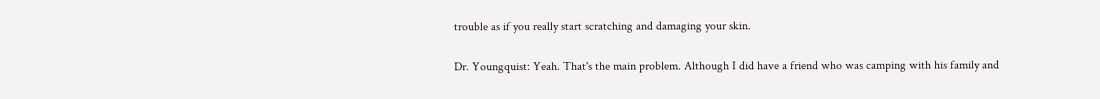trouble as if you really start scratching and damaging your skin.

Dr. Youngquist: Yeah. That's the main problem. Although I did have a friend who was camping with his family and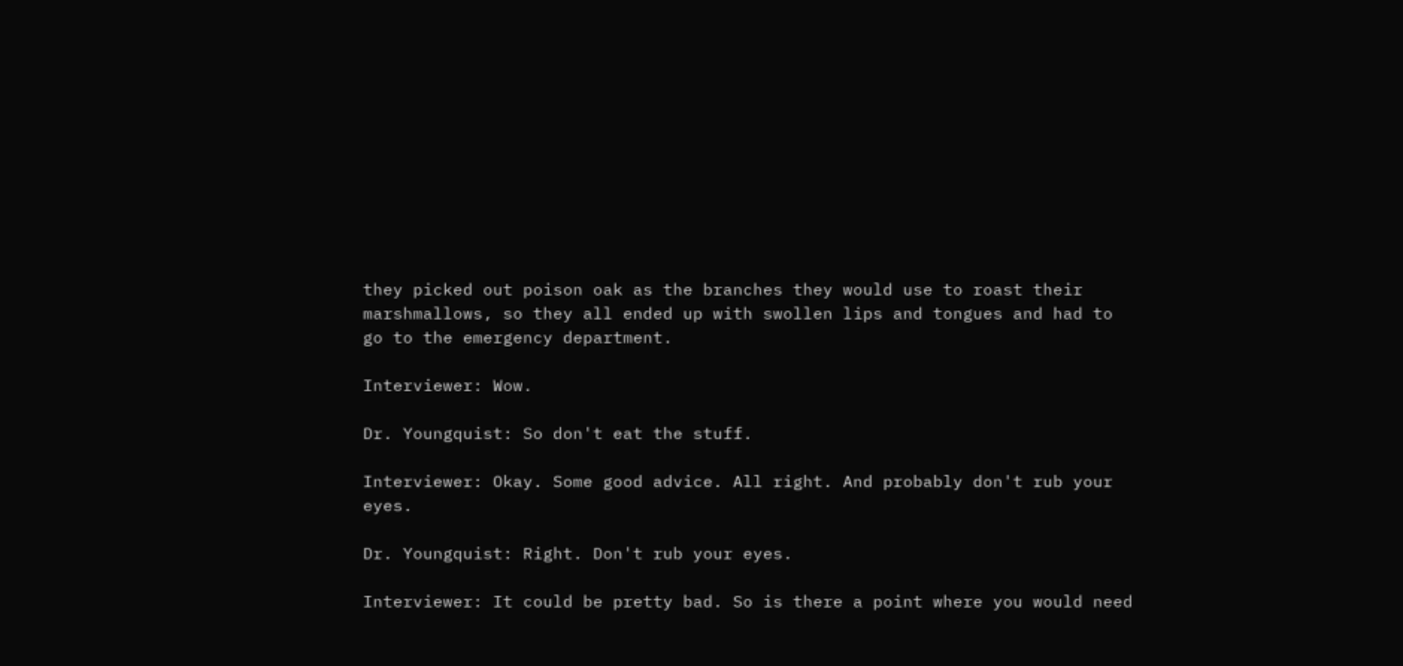they picked out poison oak as the branches they would use to roast their marshmallows, so they all ended up with swollen lips and tongues and had to go to the emergency department.

Interviewer: Wow.

Dr. Youngquist: So don't eat the stuff.

Interviewer: Okay. Some good advice. All right. And probably don't rub your eyes.

Dr. Youngquist: Right. Don't rub your eyes.

Interviewer: It could be pretty bad. So is there a point where you would need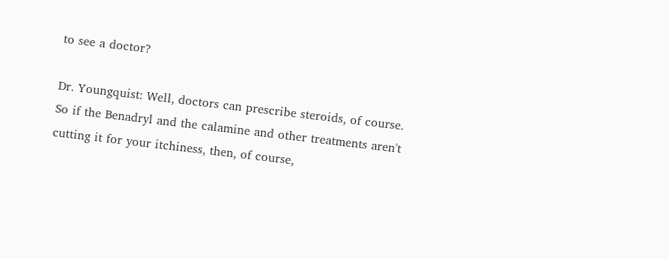to see a doctor?

Dr. Youngquist: Well, doctors can prescribe steroids, of course. So if the Benadryl and the calamine and other treatments aren't cutting it for your itchiness, then, of course,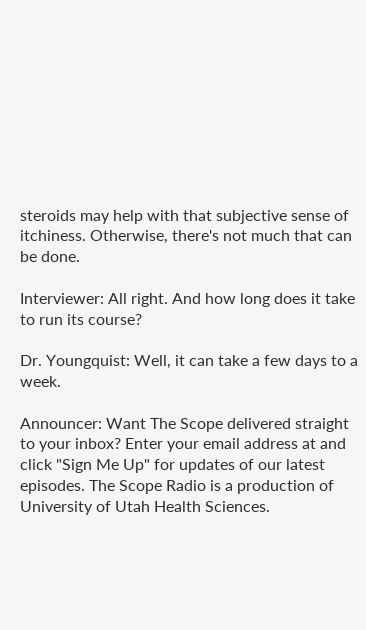steroids may help with that subjective sense of itchiness. Otherwise, there's not much that can be done.

Interviewer: All right. And how long does it take to run its course?

Dr. Youngquist: Well, it can take a few days to a week.

Announcer: Want The Scope delivered straight to your inbox? Enter your email address at and click "Sign Me Up" for updates of our latest episodes. The Scope Radio is a production of University of Utah Health Sciences.